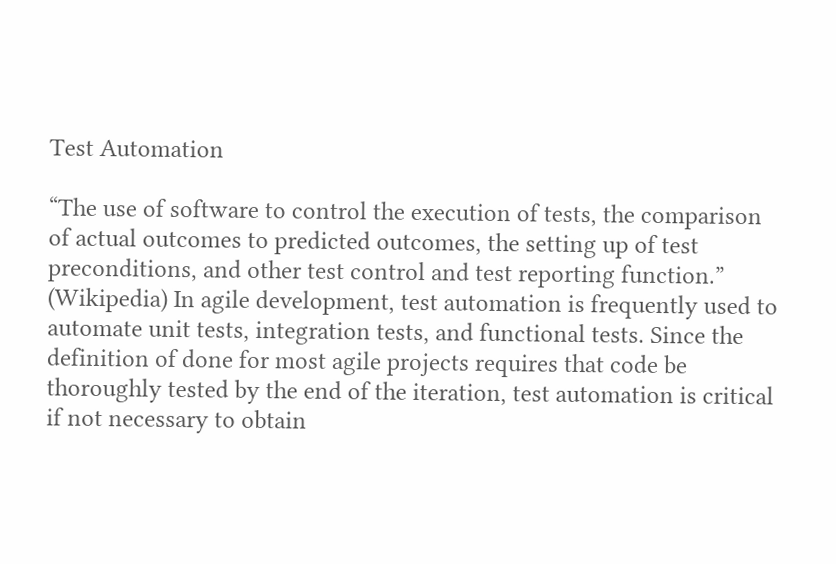Test Automation

“The use of software to control the execution of tests, the comparison of actual outcomes to predicted outcomes, the setting up of test preconditions, and other test control and test reporting function.” (Wikipedia) In agile development, test automation is frequently used to automate unit tests, integration tests, and functional tests. Since the definition of done for most agile projects requires that code be thoroughly tested by the end of the iteration, test automation is critical if not necessary to obtain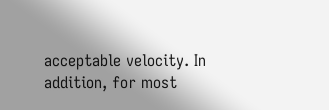acceptable velocity. In addition, for most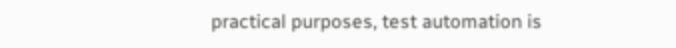practical purposes, test automation is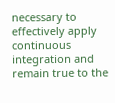necessary to effectively apply continuous integration and remain true to the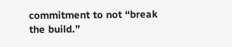commitment to not “break the build.”